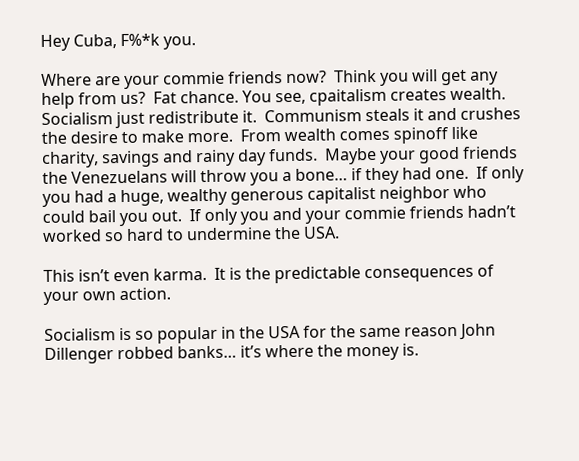Hey Cuba, F%*k you.

Where are your commie friends now?  Think you will get any help from us?  Fat chance. You see, cpaitalism creates wealth.  Socialism just redistribute it.  Communism steals it and crushes the desire to make more.  From wealth comes spinoff like charity, savings and rainy day funds.  Maybe your good friends the Venezuelans will throw you a bone… if they had one.  If only you had a huge, wealthy generous capitalist neighbor who could bail you out.  If only you and your commie friends hadn’t worked so hard to undermine the USA.

This isn’t even karma.  It is the predictable consequences of your own action.

Socialism is so popular in the USA for the same reason John Dillenger robbed banks… it’s where the money is.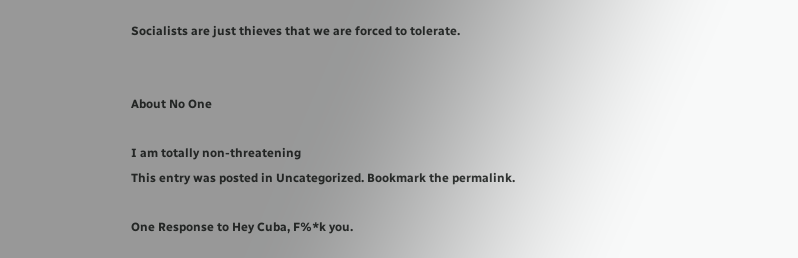Socialists are just thieves that we are forced to tolerate.


About No One

I am totally non-threatening
This entry was posted in Uncategorized. Bookmark the permalink.

One Response to Hey Cuba, F%*k you.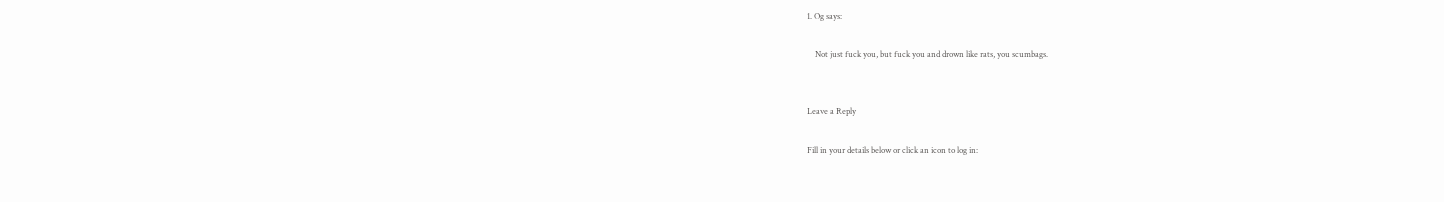1. Og says:

    Not just fuck you, but fuck you and drown like rats, you scumbags.


Leave a Reply

Fill in your details below or click an icon to log in: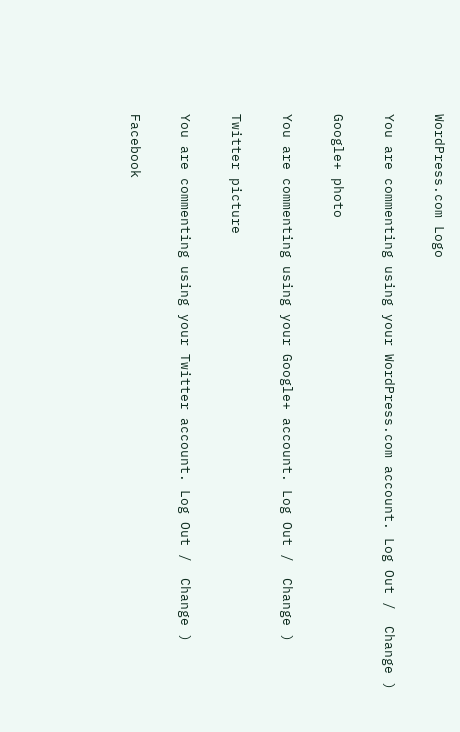WordPress.com Logo

You are commenting using your WordPress.com account. Log Out /  Change )

Google+ photo

You are commenting using your Google+ account. Log Out /  Change )

Twitter picture

You are commenting using your Twitter account. Log Out /  Change )

Facebook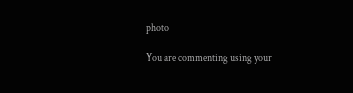photo

You are commenting using your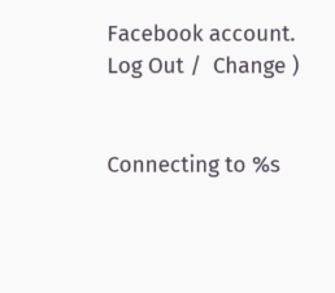Facebook account. Log Out /  Change )


Connecting to %s